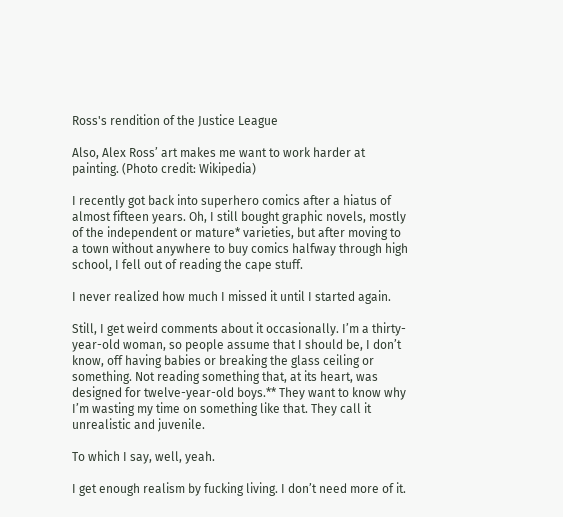Ross's rendition of the Justice League

Also, Alex Ross’ art makes me want to work harder at painting. (Photo credit: Wikipedia)

I recently got back into superhero comics after a hiatus of almost fifteen years. Oh, I still bought graphic novels, mostly of the independent or mature* varieties, but after moving to a town without anywhere to buy comics halfway through high school, I fell out of reading the cape stuff.

I never realized how much I missed it until I started again.

Still, I get weird comments about it occasionally. I’m a thirty-year-old woman, so people assume that I should be, I don’t know, off having babies or breaking the glass ceiling or something. Not reading something that, at its heart, was designed for twelve-year-old boys.** They want to know why I’m wasting my time on something like that. They call it unrealistic and juvenile.

To which I say, well, yeah.

I get enough realism by fucking living. I don’t need more of it.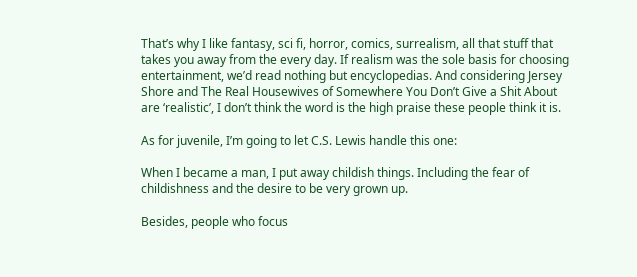That’s why I like fantasy, sci fi, horror, comics, surrealism, all that stuff that takes you away from the every day. If realism was the sole basis for choosing entertainment, we’d read nothing but encyclopedias. And considering Jersey Shore and The Real Housewives of Somewhere You Don’t Give a Shit About are ‘realistic’, I don’t think the word is the high praise these people think it is.

As for juvenile, I’m going to let C.S. Lewis handle this one:

When I became a man, I put away childish things. Including the fear of childishness and the desire to be very grown up.

Besides, people who focus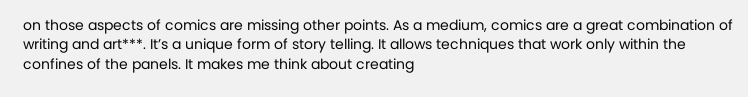on those aspects of comics are missing other points. As a medium, comics are a great combination of writing and art***. It’s a unique form of story telling. It allows techniques that work only within the confines of the panels. It makes me think about creating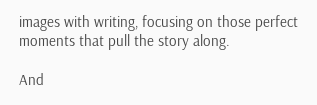images with writing, focusing on those perfect moments that pull the story along.

And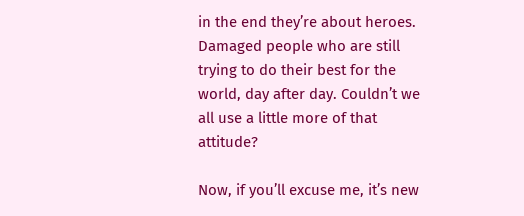in the end they’re about heroes. Damaged people who are still trying to do their best for the world, day after day. Couldn’t we all use a little more of that attitude?

Now, if you’ll excuse me, it’s new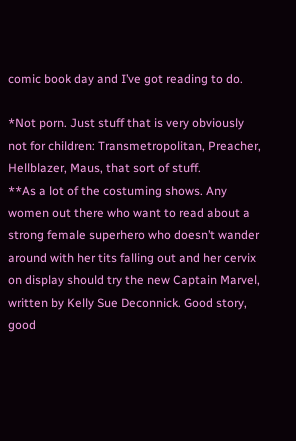comic book day and I’ve got reading to do.

*Not porn. Just stuff that is very obviously not for children: Transmetropolitan, Preacher, Hellblazer, Maus, that sort of stuff.
**As a lot of the costuming shows. Any women out there who want to read about a strong female superhero who doesn’t wander around with her tits falling out and her cervix on display should try the new Captain Marvel, written by Kelly Sue Deconnick. Good story, good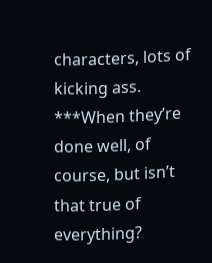characters, lots of kicking ass.
***When they’re done well, of course, but isn’t that true of everything?